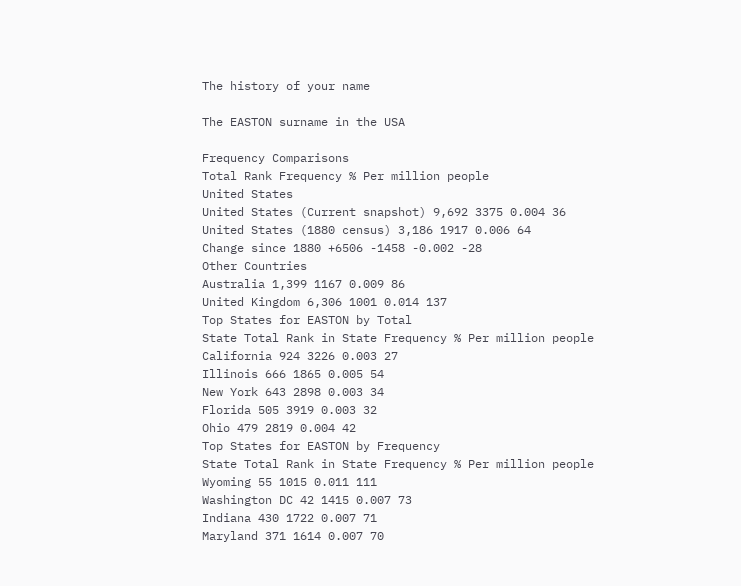The history of your name

The EASTON surname in the USA

Frequency Comparisons
Total Rank Frequency % Per million people
United States
United States (Current snapshot) 9,692 3375 0.004 36
United States (1880 census) 3,186 1917 0.006 64
Change since 1880 +6506 -1458 -0.002 -28
Other Countries
Australia 1,399 1167 0.009 86
United Kingdom 6,306 1001 0.014 137
Top States for EASTON by Total
State Total Rank in State Frequency % Per million people
California 924 3226 0.003 27
Illinois 666 1865 0.005 54
New York 643 2898 0.003 34
Florida 505 3919 0.003 32
Ohio 479 2819 0.004 42
Top States for EASTON by Frequency
State Total Rank in State Frequency % Per million people
Wyoming 55 1015 0.011 111
Washington DC 42 1415 0.007 73
Indiana 430 1722 0.007 71
Maryland 371 1614 0.007 70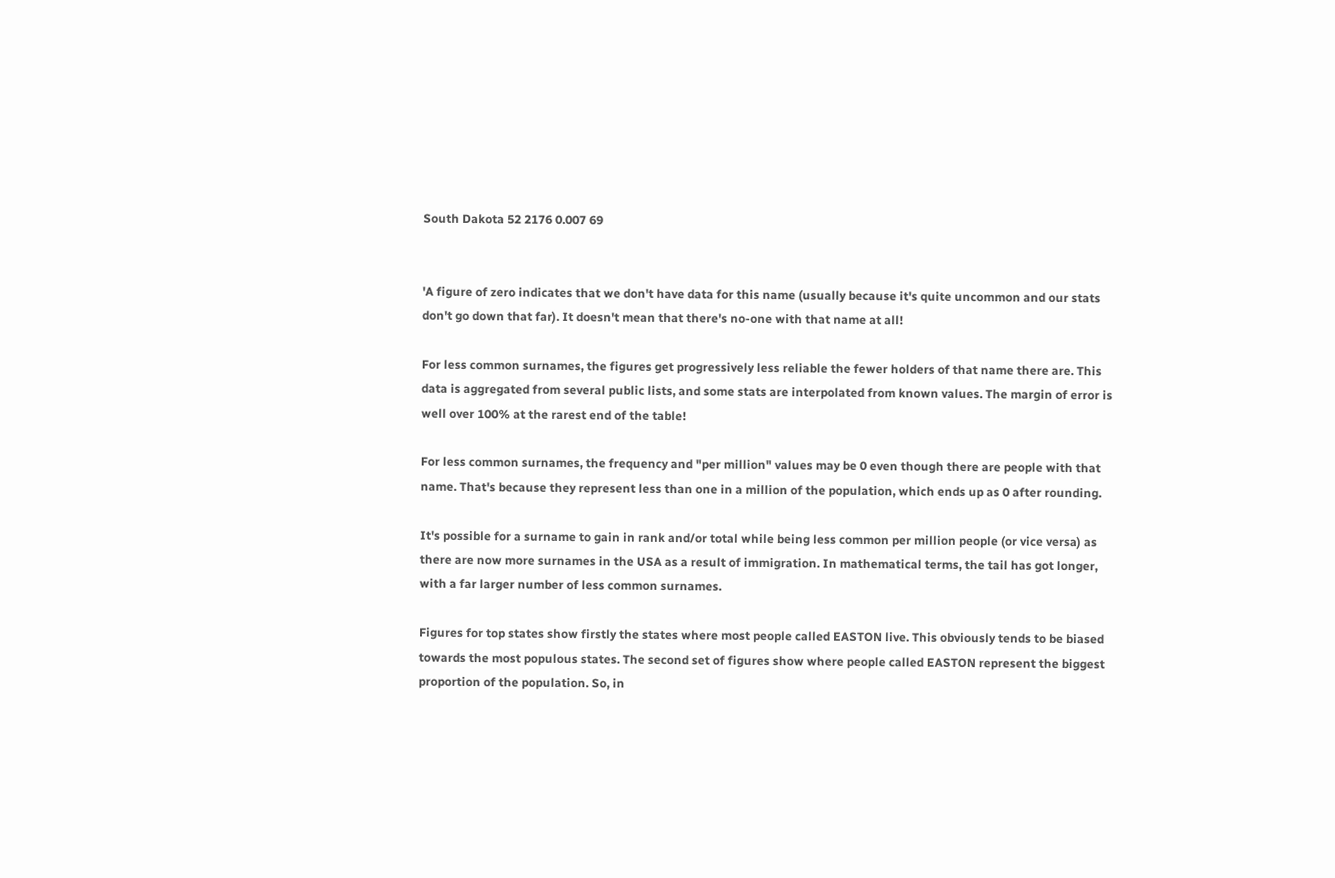South Dakota 52 2176 0.007 69


'A figure of zero indicates that we don't have data for this name (usually because it's quite uncommon and our stats don't go down that far). It doesn't mean that there's no-one with that name at all!

For less common surnames, the figures get progressively less reliable the fewer holders of that name there are. This data is aggregated from several public lists, and some stats are interpolated from known values. The margin of error is well over 100% at the rarest end of the table!

For less common surnames, the frequency and "per million" values may be 0 even though there are people with that name. That's because they represent less than one in a million of the population, which ends up as 0 after rounding.

It's possible for a surname to gain in rank and/or total while being less common per million people (or vice versa) as there are now more surnames in the USA as a result of immigration. In mathematical terms, the tail has got longer, with a far larger number of less common surnames.

Figures for top states show firstly the states where most people called EASTON live. This obviously tends to be biased towards the most populous states. The second set of figures show where people called EASTON represent the biggest proportion of the population. So, in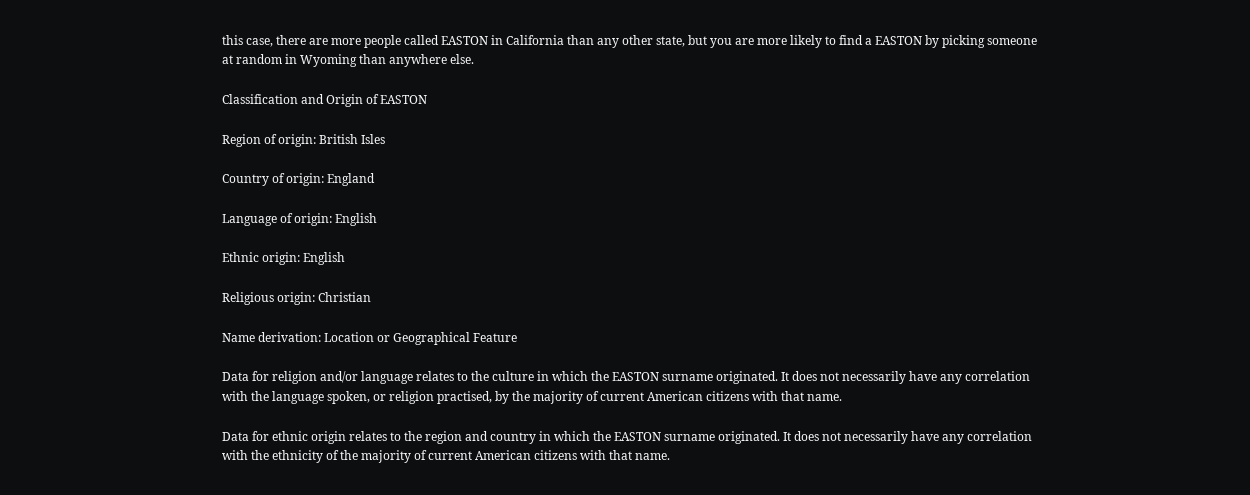this case, there are more people called EASTON in California than any other state, but you are more likely to find a EASTON by picking someone at random in Wyoming than anywhere else.

Classification and Origin of EASTON

Region of origin: British Isles

Country of origin: England

Language of origin: English

Ethnic origin: English

Religious origin: Christian

Name derivation: Location or Geographical Feature

Data for religion and/or language relates to the culture in which the EASTON surname originated. It does not necessarily have any correlation with the language spoken, or religion practised, by the majority of current American citizens with that name.

Data for ethnic origin relates to the region and country in which the EASTON surname originated. It does not necessarily have any correlation with the ethnicity of the majority of current American citizens with that name.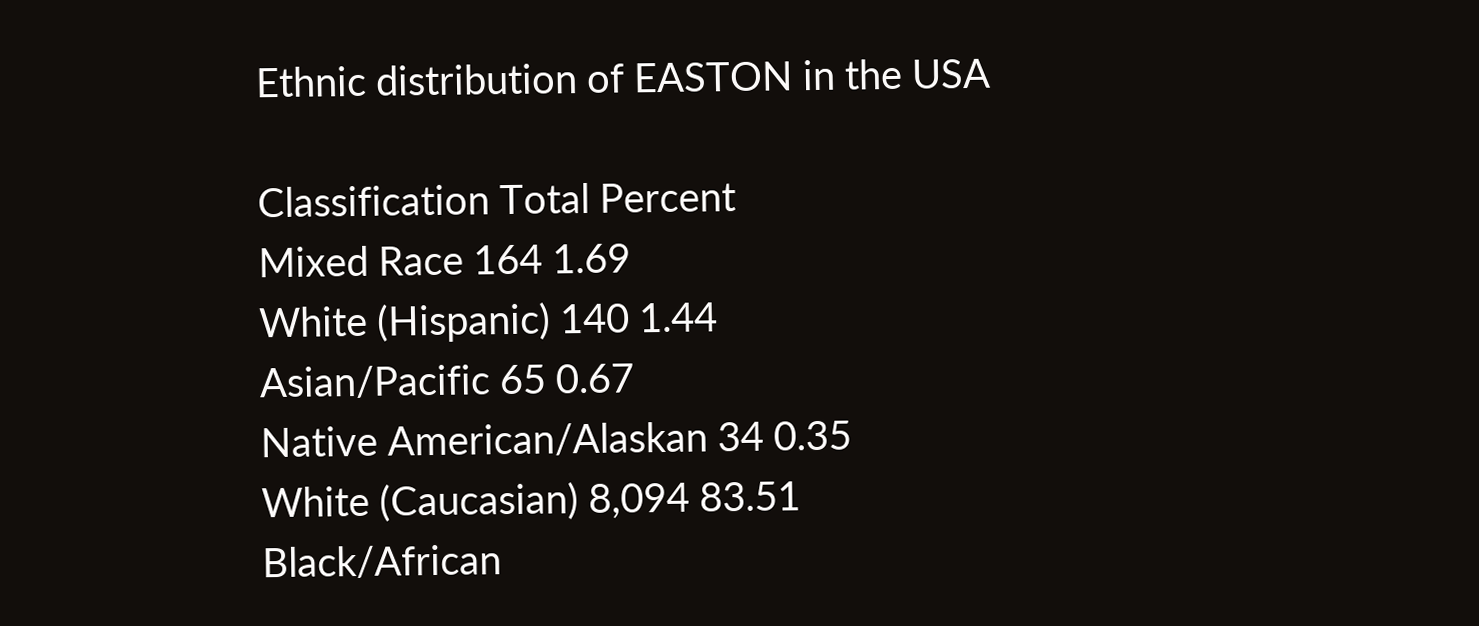Ethnic distribution of EASTON in the USA

Classification Total Percent
Mixed Race 164 1.69
White (Hispanic) 140 1.44
Asian/Pacific 65 0.67
Native American/Alaskan 34 0.35
White (Caucasian) 8,094 83.51
Black/African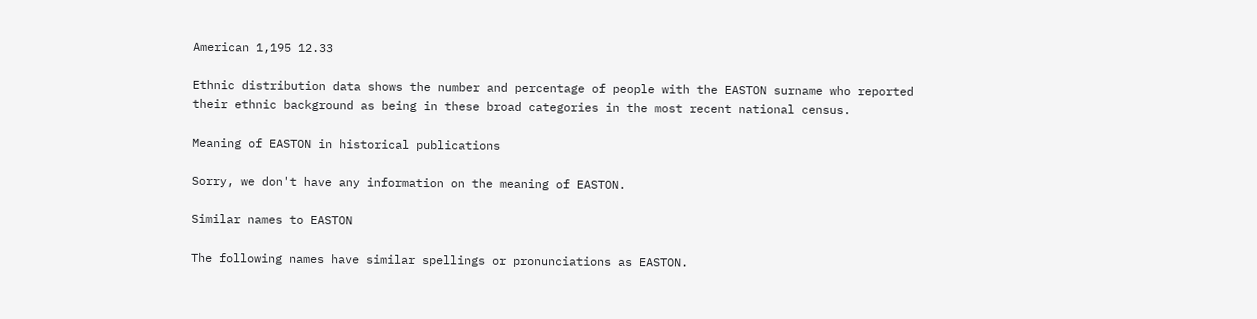American 1,195 12.33

Ethnic distribution data shows the number and percentage of people with the EASTON surname who reported their ethnic background as being in these broad categories in the most recent national census.

Meaning of EASTON in historical publications

Sorry, we don't have any information on the meaning of EASTON.

Similar names to EASTON

The following names have similar spellings or pronunciations as EASTON.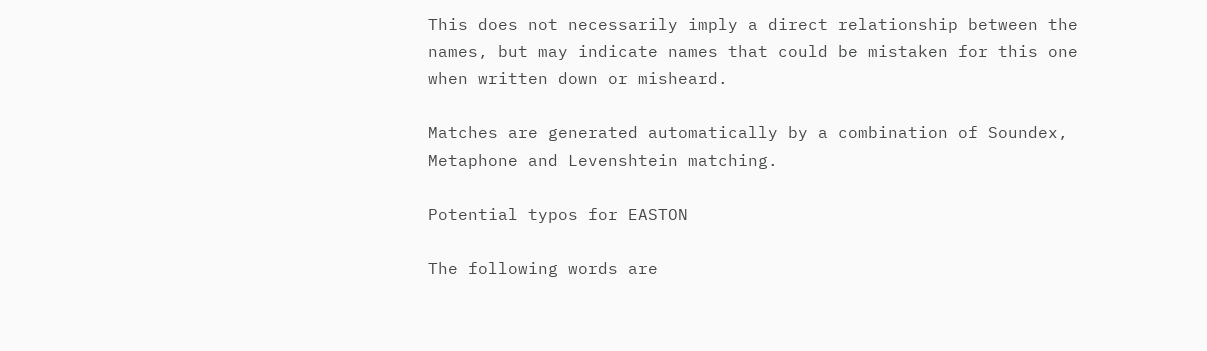This does not necessarily imply a direct relationship between the names, but may indicate names that could be mistaken for this one when written down or misheard.

Matches are generated automatically by a combination of Soundex, Metaphone and Levenshtein matching.

Potential typos for EASTON

The following words are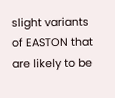slight variants of EASTON that are likely to be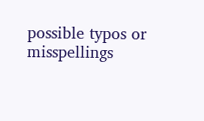possible typos or misspellings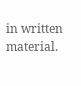in written material.